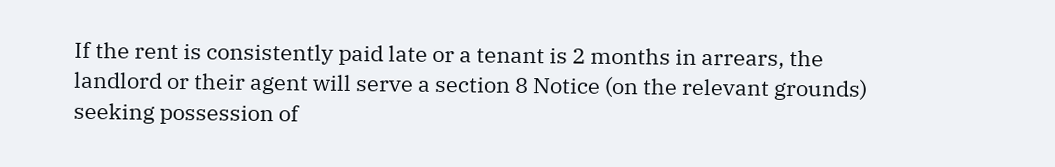If the rent is consistently paid late or a tenant is 2 months in arrears, the landlord or their agent will serve a section 8 Notice (on the relevant grounds) seeking possession of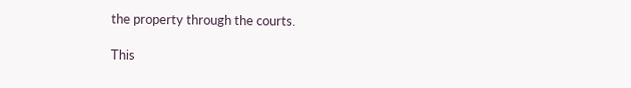the property through the courts.

This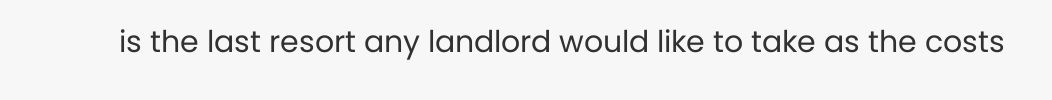is the last resort any landlord would like to take as the costs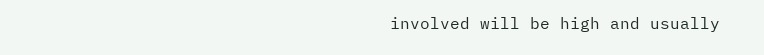involved will be high and usually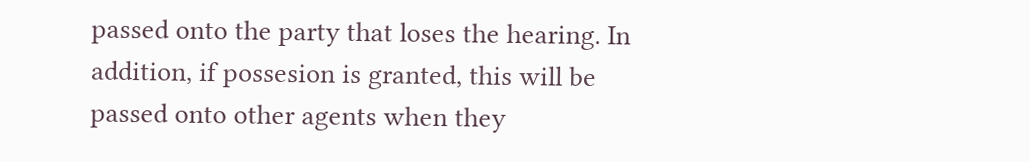passed onto the party that loses the hearing. In addition, if possesion is granted, this will be passed onto other agents when they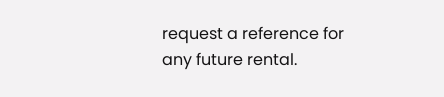request a reference for any future rental.